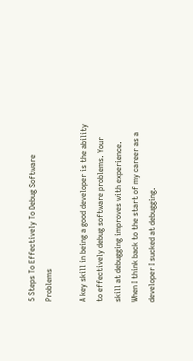5 Steps To Effectively To Debug Software Problems

A key skill in being a good developer is the ability to effectively debug software problems. Your skill at debugging improves with experience. When I think back to the start of my career as a developer I sucked at debugging.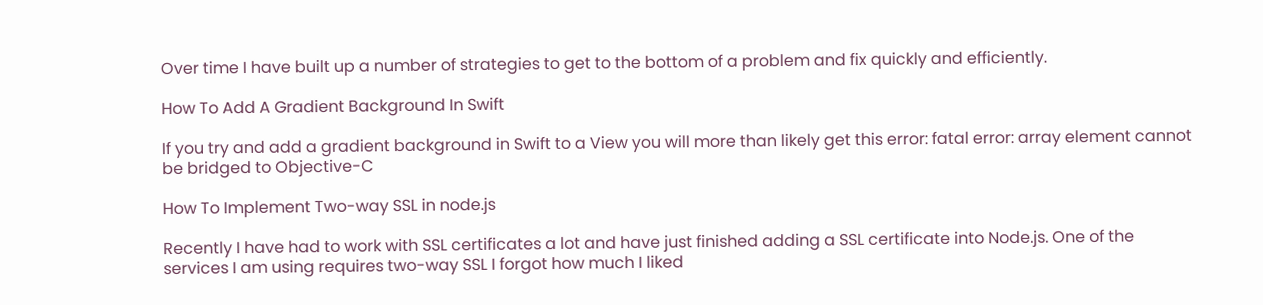Over time I have built up a number of strategies to get to the bottom of a problem and fix quickly and efficiently.

How To Add A Gradient Background In Swift

If you try and add a gradient background in Swift to a View you will more than likely get this error: fatal error: array element cannot be bridged to Objective-C

How To Implement Two-way SSL in node.js

Recently I have had to work with SSL certificates a lot and have just finished adding a SSL certificate into Node.js. One of the services I am using requires two-way SSL I forgot how much I liked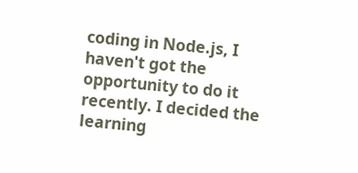coding in Node.js, I haven't got the opportunity to do it recently. I decided the learning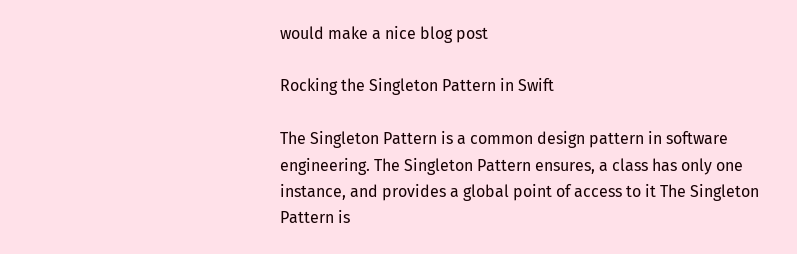would make a nice blog post

Rocking the Singleton Pattern in Swift

The Singleton Pattern is a common design pattern in software engineering. The Singleton Pattern ensures, a class has only one instance, and provides a global point of access to it The Singleton Pattern is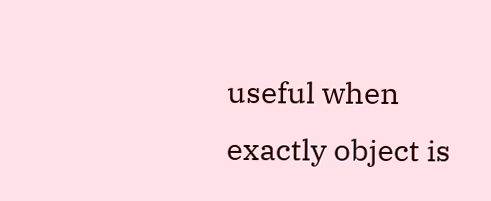useful when exactly object is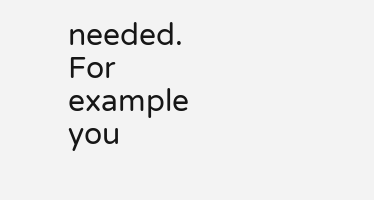needed. For example you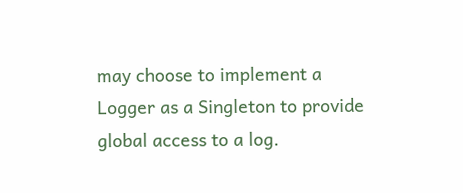may choose to implement a Logger as a Singleton to provide global access to a log.